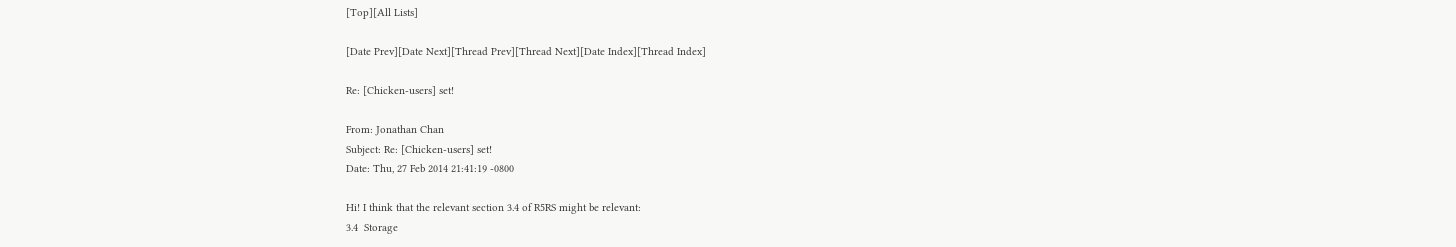[Top][All Lists]

[Date Prev][Date Next][Thread Prev][Thread Next][Date Index][Thread Index]

Re: [Chicken-users] set!

From: Jonathan Chan
Subject: Re: [Chicken-users] set!
Date: Thu, 27 Feb 2014 21:41:19 -0800

Hi! I think that the relevant section 3.4 of R5RS might be relevant:
3.4  Storage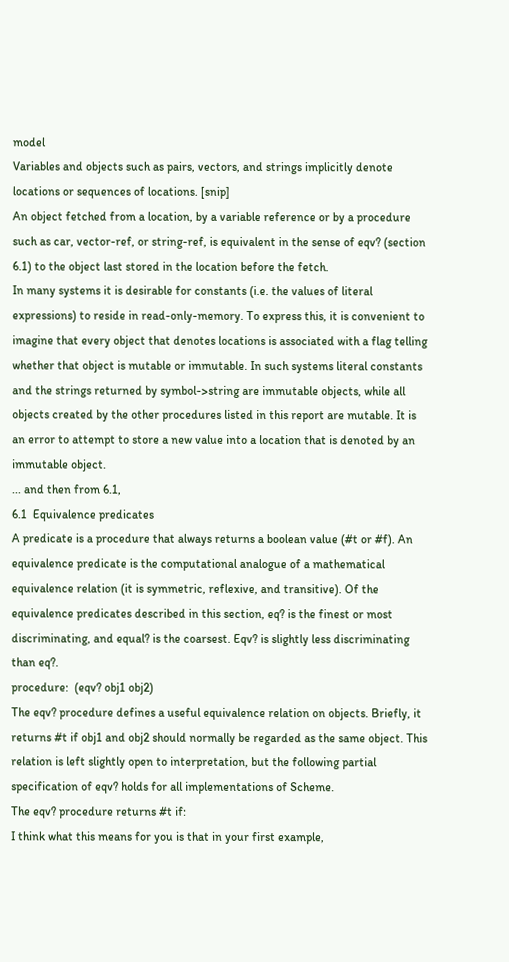model
Variables and objects such as pairs, vectors, and strings implicitly denote locations or sequences of locations. [snip]
An object fetched from a location, by a variable reference or by a procedure such as car, vector-ref, or string-ref, is equivalent in the sense of eqv? (section 6.1) to the object last stored in the location before the fetch.
In many systems it is desirable for constants (i.e. the values of literal expressions) to reside in read-only-memory. To express this, it is convenient to imagine that every object that denotes locations is associated with a flag telling whether that object is mutable or immutable. In such systems literal constants and the strings returned by symbol->string are immutable objects, while all objects created by the other procedures listed in this report are mutable. It is an error to attempt to store a new value into a location that is denoted by an immutable object.
... and then from 6.1,
6.1  Equivalence predicates
A predicate is a procedure that always returns a boolean value (#t or #f). An equivalence predicate is the computational analogue of a mathematical equivalence relation (it is symmetric, reflexive, and transitive). Of the equivalence predicates described in this section, eq? is the finest or most discriminating, and equal? is the coarsest. Eqv? is slightly less discriminating than eq?.
procedure:  (eqv? obj1 obj2)
The eqv? procedure defines a useful equivalence relation on objects. Briefly, it returns #t if obj1 and obj2 should normally be regarded as the same object. This relation is left slightly open to interpretation, but the following partial specification of eqv? holds for all implementations of Scheme.
The eqv? procedure returns #t if:
I think what this means for you is that in your first example,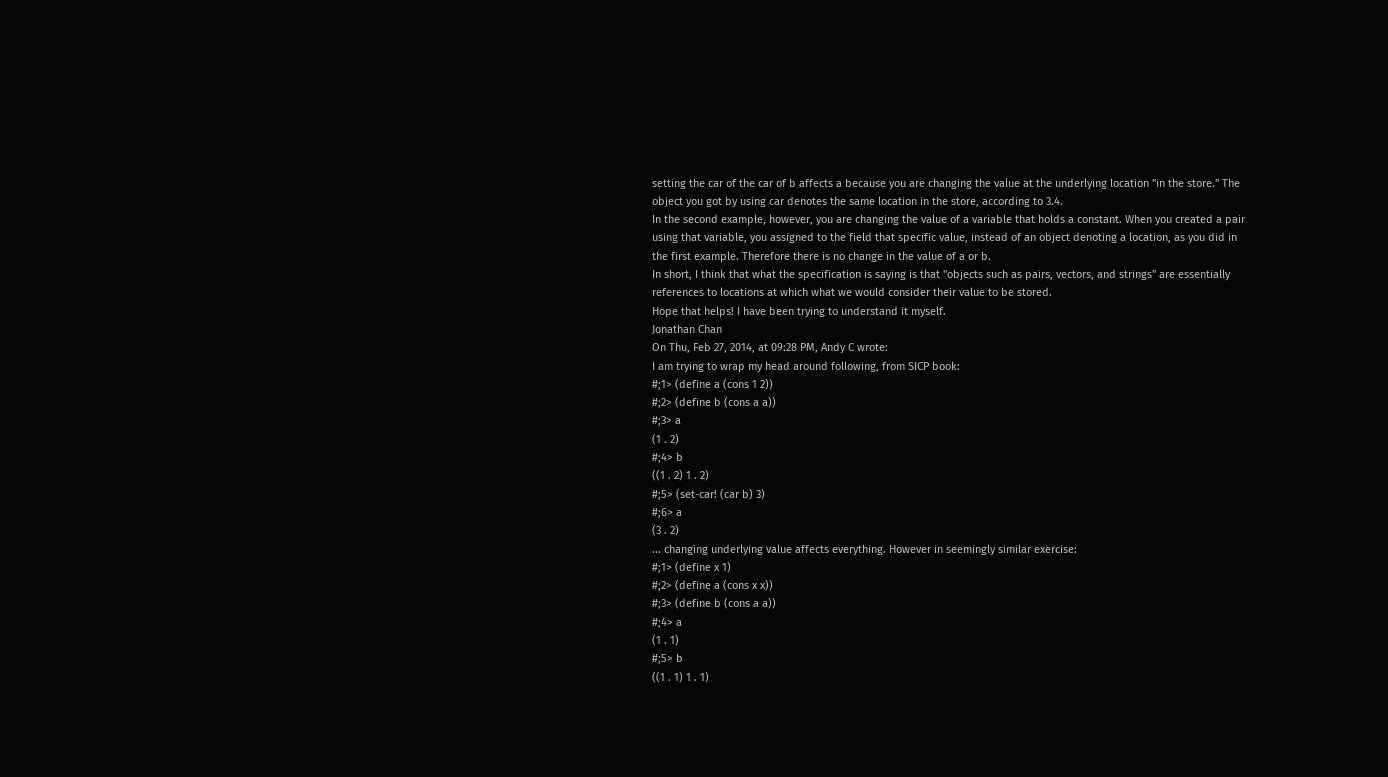setting the car of the car of b affects a because you are changing the value at the underlying location "in the store." The object you got by using car denotes the same location in the store, according to 3.4.
In the second example, however, you are changing the value of a variable that holds a constant. When you created a pair using that variable, you assigned to the field that specific value, instead of an object denoting a location, as you did in the first example. Therefore there is no change in the value of a or b.
In short, I think that what the specification is saying is that "objects such as pairs, vectors, and strings" are essentially references to locations at which what we would consider their value to be stored.
Hope that helps! I have been trying to understand it myself.
Jonathan Chan
On Thu, Feb 27, 2014, at 09:28 PM, Andy C wrote:
I am trying to wrap my head around following, from SICP book:
#;1> (define a (cons 1 2))
#;2> (define b (cons a a))
#;3> a
(1 . 2)
#;4> b
((1 . 2) 1 . 2)
#;5> (set-car! (car b) 3)
#;6> a
(3 . 2)
... changing underlying value affects everything. However in seemingly similar exercise:
#;1> (define x 1)
#;2> (define a (cons x x))
#;3> (define b (cons a a))
#;4> a
(1 . 1)
#;5> b
((1 . 1) 1 . 1)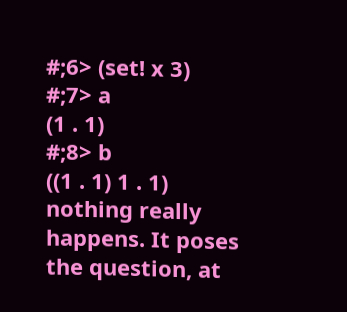#;6> (set! x 3)
#;7> a
(1 . 1)
#;8> b
((1 . 1) 1 . 1)
nothing really happens. It poses the question, at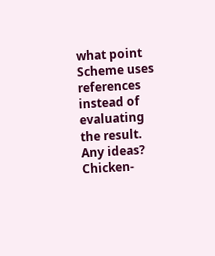what point Scheme uses references instead of evaluating the result. Any ideas?
Chicken-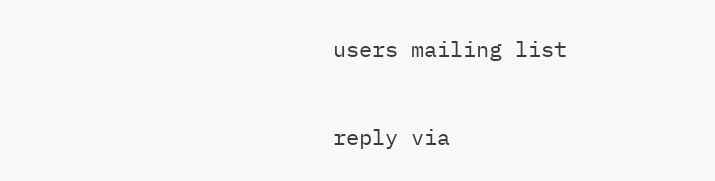users mailing list

reply via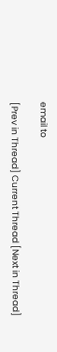email to

[Prev in Thread] Current Thread [Next in Thread]